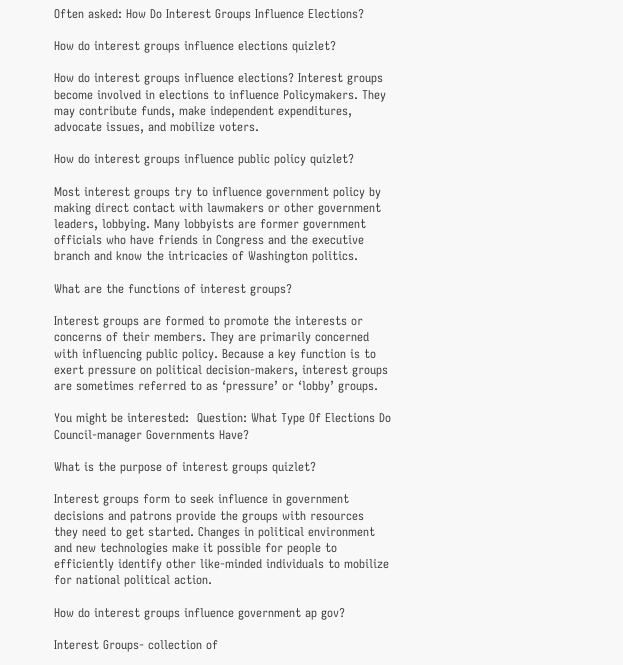Often asked: How Do Interest Groups Influence Elections?

How do interest groups influence elections quizlet?

How do interest groups influence elections? Interest groups become involved in elections to influence Policymakers. They may contribute funds, make independent expenditures, advocate issues, and mobilize voters.

How do interest groups influence public policy quizlet?

Most interest groups try to influence government policy by making direct contact with lawmakers or other government leaders, lobbying. Many lobbyists are former government officials who have friends in Congress and the executive branch and know the intricacies of Washington politics.

What are the functions of interest groups?

Interest groups are formed to promote the interests or concerns of their members. They are primarily concerned with influencing public policy. Because a key function is to exert pressure on political decision-makers, interest groups are sometimes referred to as ‘pressure’ or ‘lobby’ groups.

You might be interested:  Question: What Type Of Elections Do Council-manager Governments Have?

What is the purpose of interest groups quizlet?

Interest groups form to seek influence in government decisions and patrons provide the groups with resources they need to get started. Changes in political environment and new technologies make it possible for people to efficiently identify other like-minded individuals to mobilize for national political action.

How do interest groups influence government ap gov?

Interest Groups- collection of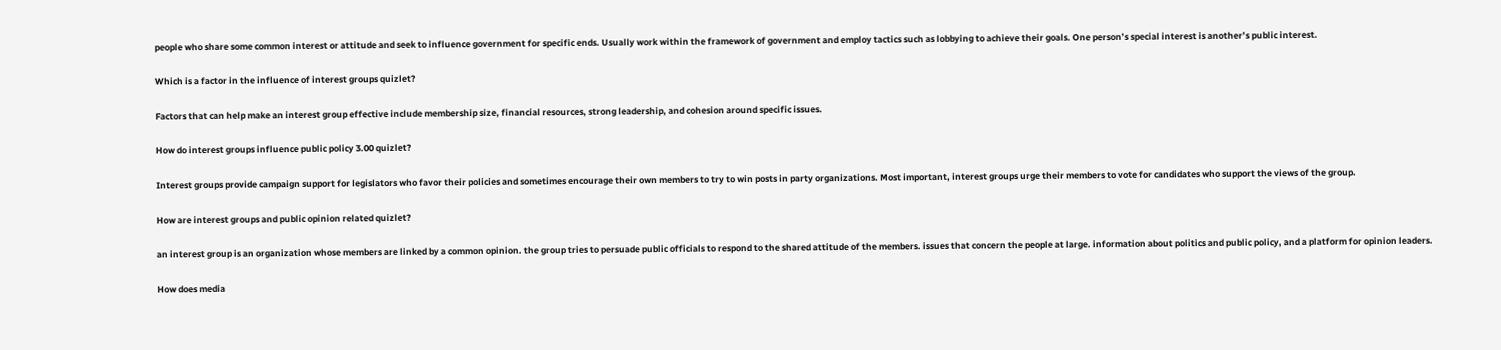people who share some common interest or attitude and seek to influence government for specific ends. Usually work within the framework of government and employ tactics such as lobbying to achieve their goals. One person’s special interest is another’s public interest.

Which is a factor in the influence of interest groups quizlet?

Factors that can help make an interest group effective include membership size, financial resources, strong leadership, and cohesion around specific issues.

How do interest groups influence public policy 3.00 quizlet?

Interest groups provide campaign support for legislators who favor their policies and sometimes encourage their own members to try to win posts in party organizations. Most important, interest groups urge their members to vote for candidates who support the views of the group.

How are interest groups and public opinion related quizlet?

an interest group is an organization whose members are linked by a common opinion. the group tries to persuade public officials to respond to the shared attitude of the members. issues that concern the people at large. information about politics and public policy, and a platform for opinion leaders.

How does media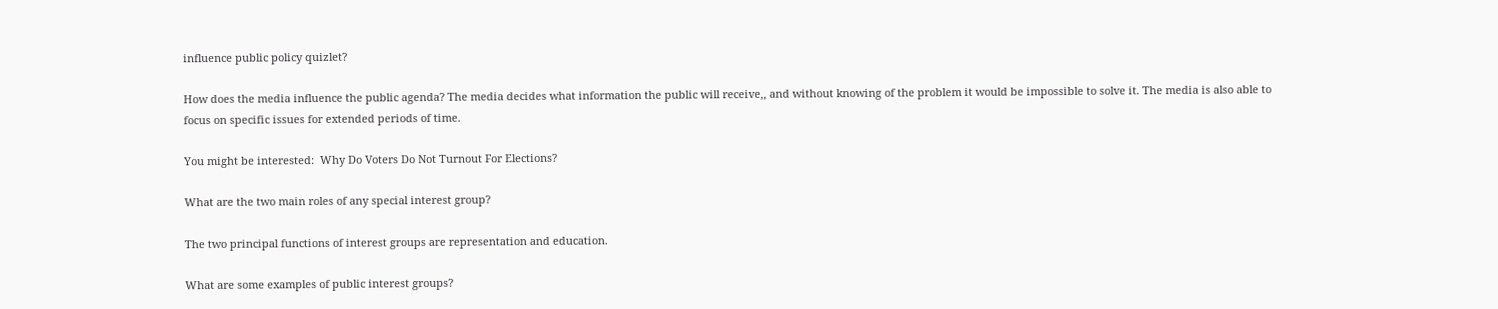influence public policy quizlet?

How does the media influence the public agenda? The media decides what information the public will receive,, and without knowing of the problem it would be impossible to solve it. The media is also able to focus on specific issues for extended periods of time.

You might be interested:  Why Do Voters Do Not Turnout For Elections?

What are the two main roles of any special interest group?

The two principal functions of interest groups are representation and education.

What are some examples of public interest groups?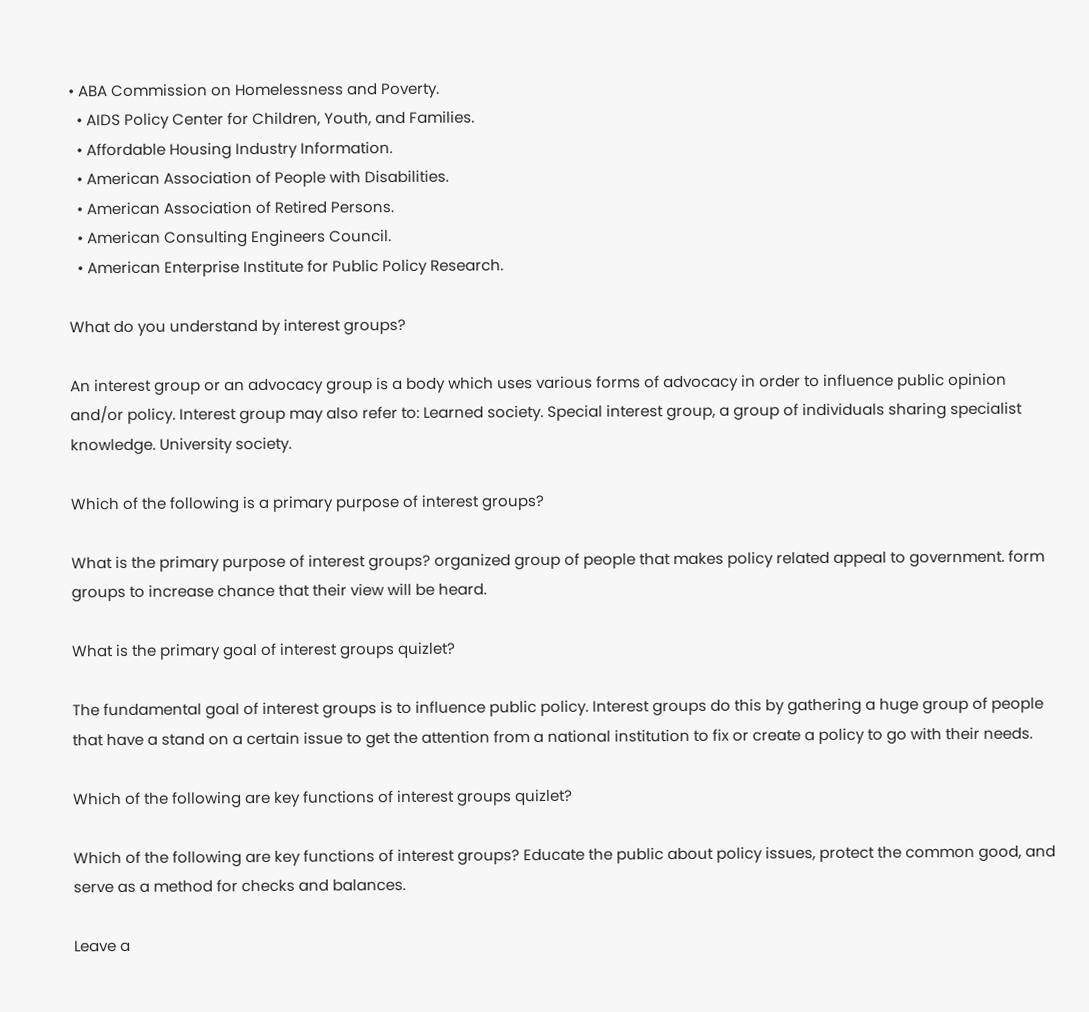• ABA Commission on Homelessness and Poverty.
  • AIDS Policy Center for Children, Youth, and Families.
  • Affordable Housing Industry Information.
  • American Association of People with Disabilities.
  • American Association of Retired Persons.
  • American Consulting Engineers Council.
  • American Enterprise Institute for Public Policy Research.

What do you understand by interest groups?

An interest group or an advocacy group is a body which uses various forms of advocacy in order to influence public opinion and/or policy. Interest group may also refer to: Learned society. Special interest group, a group of individuals sharing specialist knowledge. University society.

Which of the following is a primary purpose of interest groups?

What is the primary purpose of interest groups? organized group of people that makes policy related appeal to government. form groups to increase chance that their view will be heard.

What is the primary goal of interest groups quizlet?

The fundamental goal of interest groups is to influence public policy. Interest groups do this by gathering a huge group of people that have a stand on a certain issue to get the attention from a national institution to fix or create a policy to go with their needs.

Which of the following are key functions of interest groups quizlet?

Which of the following are key functions of interest groups? Educate the public about policy issues, protect the common good, and serve as a method for checks and balances.

Leave a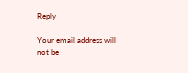Reply

Your email address will not be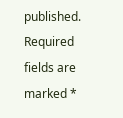published. Required fields are marked *